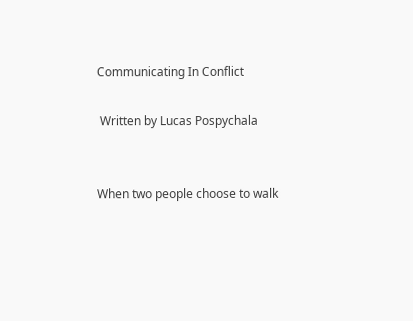Communicating In Conflict

 Written by Lucas Pospychala


When two people choose to walk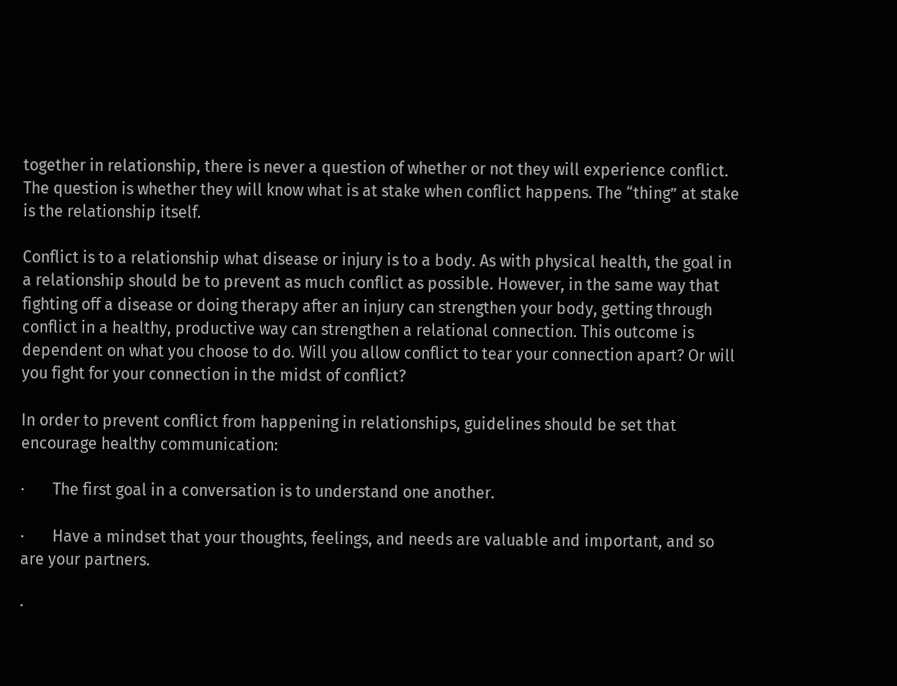together in relationship, there is never a question of whether or not they will experience conflict. The question is whether they will know what is at stake when conflict happens. The “thing” at stake is the relationship itself.

Conflict is to a relationship what disease or injury is to a body. As with physical health, the goal in a relationship should be to prevent as much conflict as possible. However, in the same way that fighting off a disease or doing therapy after an injury can strengthen your body, getting through conflict in a healthy, productive way can strengthen a relational connection. This outcome is dependent on what you choose to do. Will you allow conflict to tear your connection apart? Or will you fight for your connection in the midst of conflict?

In order to prevent conflict from happening in relationships, guidelines should be set that encourage healthy communication:

·       The first goal in a conversation is to understand one another.

·       Have a mindset that your thoughts, feelings, and needs are valuable and important, and so are your partners.

·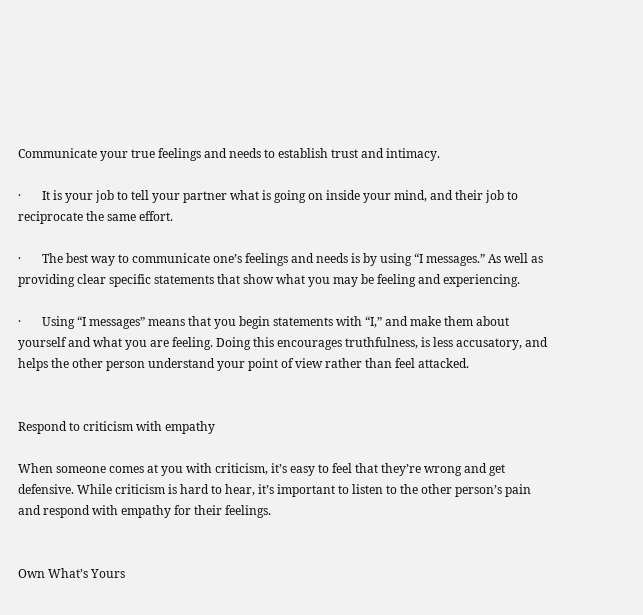Communicate your true feelings and needs to establish trust and intimacy.

·       It is your job to tell your partner what is going on inside your mind, and their job to reciprocate the same effort.

·       The best way to communicate one’s feelings and needs is by using “I messages.” As well as providing clear specific statements that show what you may be feeling and experiencing.

·       Using “I messages” means that you begin statements with “I,” and make them about yourself and what you are feeling. Doing this encourages truthfulness, is less accusatory, and helps the other person understand your point of view rather than feel attacked.


Respond to criticism with empathy

When someone comes at you with criticism, it’s easy to feel that they’re wrong and get defensive. While criticism is hard to hear, it’s important to listen to the other person’s pain and respond with empathy for their feelings.


Own What’s Yours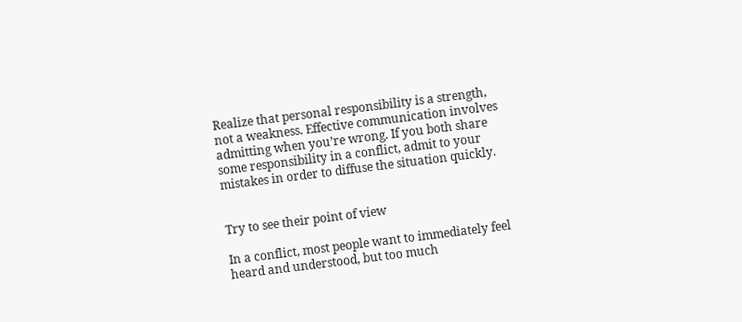Realize that personal responsibility is a strength, not a weakness. Effective communication involves admitting when you’re wrong. If you both share some responsibility in a conflict, admit to your mistakes in order to diffuse the situation quickly.


Try to see their point of view

In a conflict, most people want to immediately feel heard and understood, but too much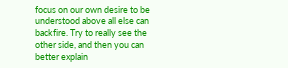focus on our own desire to be understood above all else can backfire. Try to really see the other side, and then you can better explain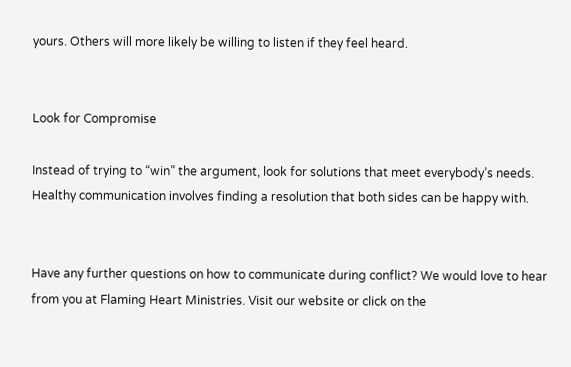yours. Others will more likely be willing to listen if they feel heard.


Look for Compromise

Instead of trying to “win” the argument, look for solutions that meet everybody’s needs. Healthy communication involves finding a resolution that both sides can be happy with.


Have any further questions on how to communicate during conflict? We would love to hear from you at Flaming Heart Ministries. Visit our website or click on the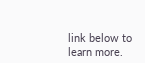link below to learn more.